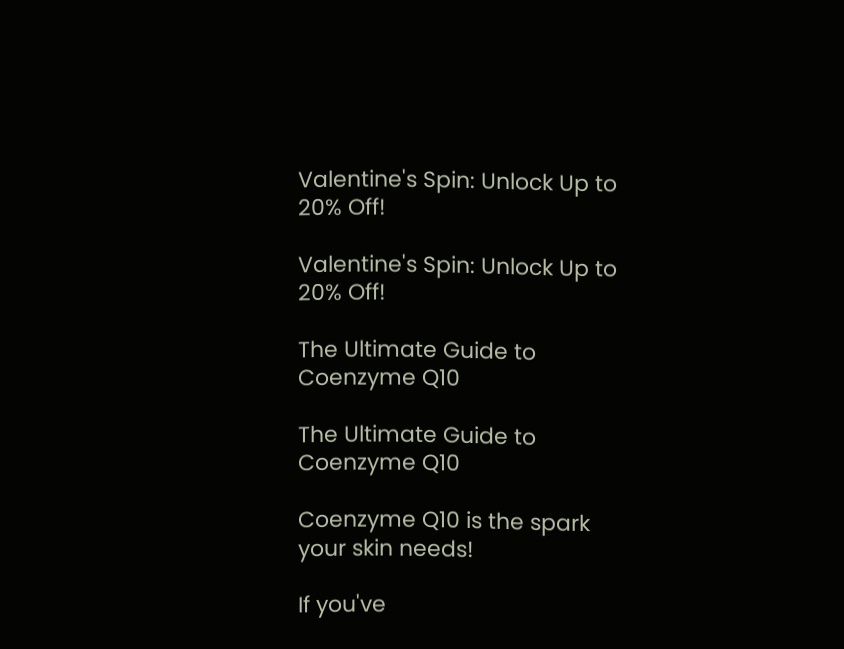Valentine's Spin: Unlock Up to 20% Off!

Valentine's Spin: Unlock Up to 20% Off!

The Ultimate Guide to Coenzyme Q10

The Ultimate Guide to Coenzyme Q10

Coenzyme Q10 is the spark your skin needs!

If you've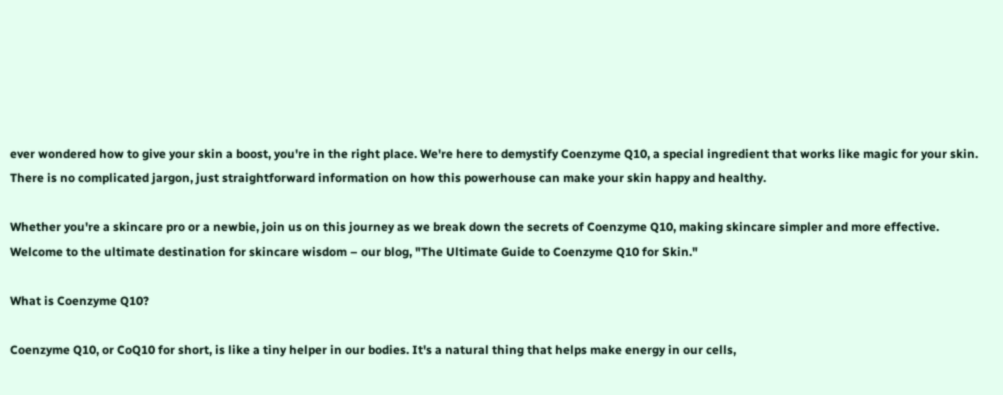ever wondered how to give your skin a boost, you're in the right place. We're here to demystify Coenzyme Q10, a special ingredient that works like magic for your skin. There is no complicated jargon, just straightforward information on how this powerhouse can make your skin happy and healthy.

Whether you're a skincare pro or a newbie, join us on this journey as we break down the secrets of Coenzyme Q10, making skincare simpler and more effective. Welcome to the ultimate destination for skincare wisdom – our blog, "The Ultimate Guide to Coenzyme Q10 for Skin."

What is Coenzyme Q10?

Coenzyme Q10, or CoQ10 for short, is like a tiny helper in our bodies. It's a natural thing that helps make energy in our cells,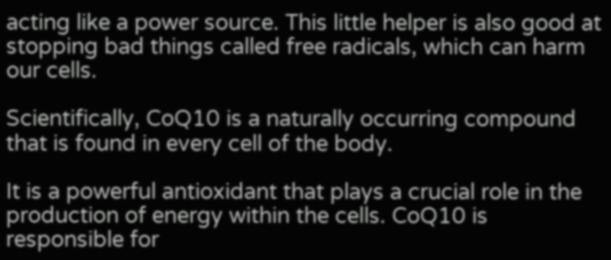acting like a power source. This little helper is also good at stopping bad things called free radicals, which can harm our cells.

Scientifically, CoQ10 is a naturally occurring compound that is found in every cell of the body.

It is a powerful antioxidant that plays a crucial role in the production of energy within the cells. CoQ10 is responsible for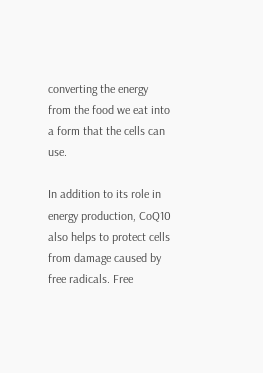converting the energy from the food we eat into a form that the cells can use.

In addition to its role in energy production, CoQ10 also helps to protect cells from damage caused by free radicals. Free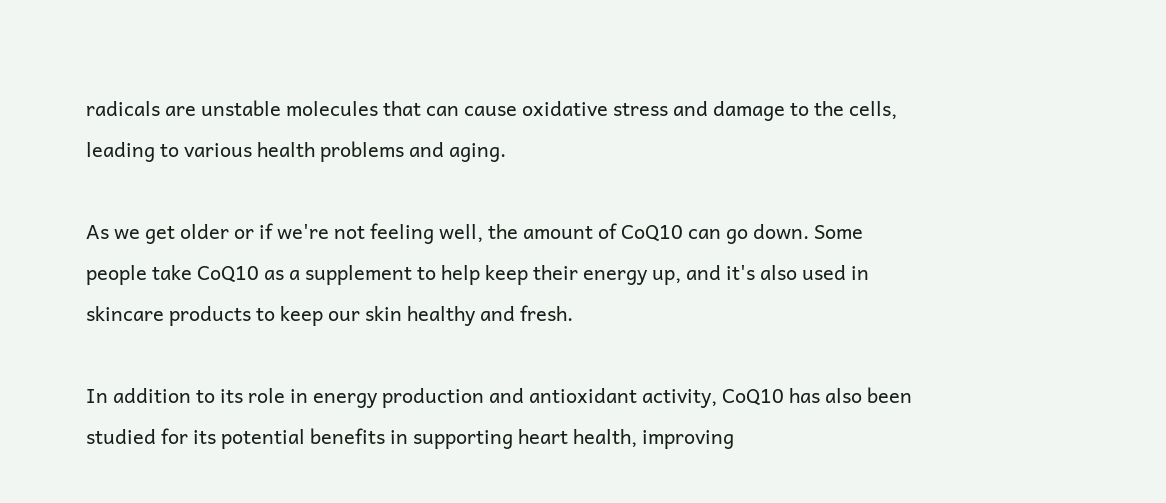radicals are unstable molecules that can cause oxidative stress and damage to the cells, leading to various health problems and aging.

As we get older or if we're not feeling well, the amount of CoQ10 can go down. Some people take CoQ10 as a supplement to help keep their energy up, and it's also used in skincare products to keep our skin healthy and fresh.

In addition to its role in energy production and antioxidant activity, CoQ10 has also been studied for its potential benefits in supporting heart health, improving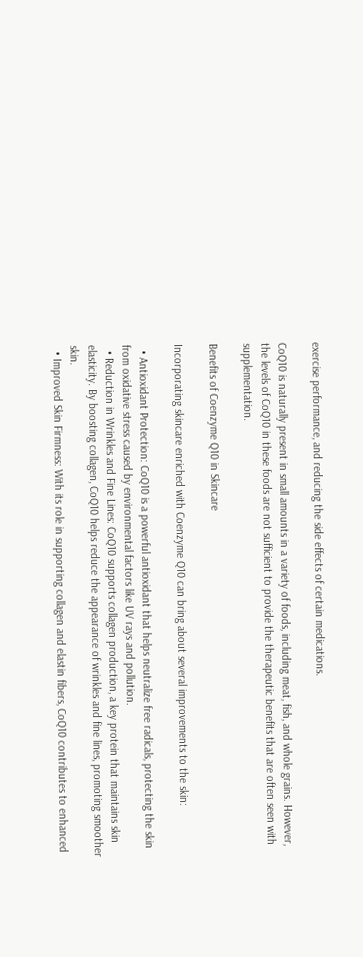exercise performance, and reducing the side effects of certain medications.

CoQ10 is naturally present in small amounts in a variety of foods, including meat, fish, and whole grains. However, the levels of CoQ10 in these foods are not sufficient to provide the therapeutic benefits that are often seen with supplementation.

Benefits of Coenzyme Q10 in Skincare

Incorporating skincare enriched with Coenzyme Q10 can bring about several improvements to the skin:

  • Antioxidant Protection: CoQ10 is a powerful antioxidant that helps neutralize free radicals, protecting the skin from oxidative stress caused by environmental factors like UV rays and pollution.
  • Reduction in Wrinkles and Fine Lines: CoQ10 supports collagen production, a key protein that maintains skin elasticity. By boosting collagen, CoQ10 helps reduce the appearance of wrinkles and fine lines, promoting smoother skin.
  • Improved Skin Firmness: With its role in supporting collagen and elastin fibers, CoQ10 contributes to enhanced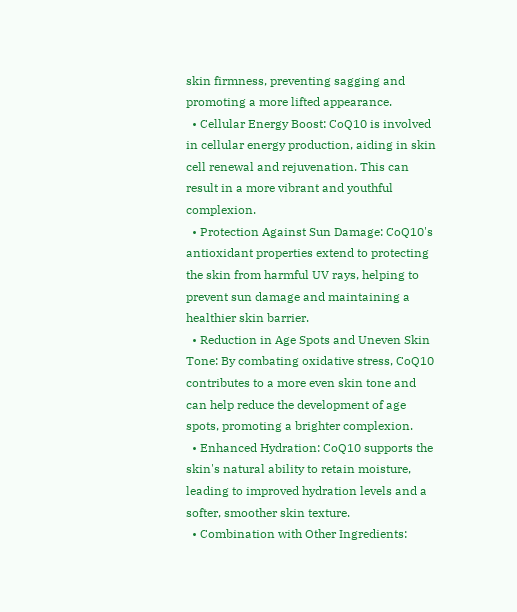skin firmness, preventing sagging and promoting a more lifted appearance.
  • Cellular Energy Boost: CoQ10 is involved in cellular energy production, aiding in skin cell renewal and rejuvenation. This can result in a more vibrant and youthful complexion.
  • Protection Against Sun Damage: CoQ10's antioxidant properties extend to protecting the skin from harmful UV rays, helping to prevent sun damage and maintaining a healthier skin barrier.
  • Reduction in Age Spots and Uneven Skin Tone: By combating oxidative stress, CoQ10 contributes to a more even skin tone and can help reduce the development of age spots, promoting a brighter complexion.
  • Enhanced Hydration: CoQ10 supports the skin's natural ability to retain moisture, leading to improved hydration levels and a softer, smoother skin texture.
  • Combination with Other Ingredients: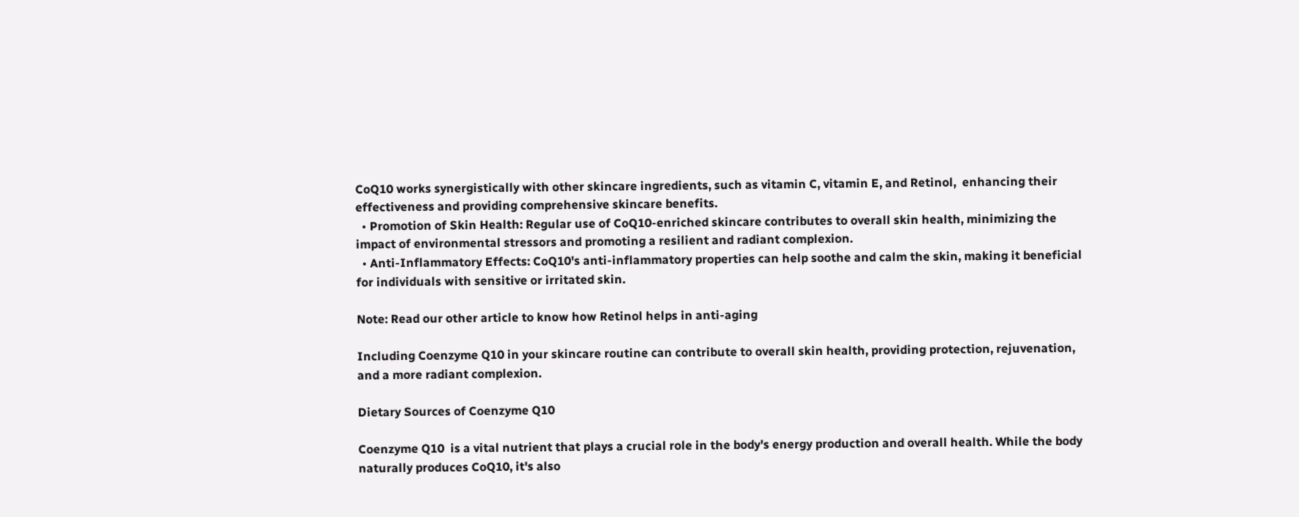CoQ10 works synergistically with other skincare ingredients, such as vitamin C, vitamin E, and Retinol,  enhancing their effectiveness and providing comprehensive skincare benefits.
  • Promotion of Skin Health: Regular use of CoQ10-enriched skincare contributes to overall skin health, minimizing the impact of environmental stressors and promoting a resilient and radiant complexion.
  • Anti-Inflammatory Effects: CoQ10's anti-inflammatory properties can help soothe and calm the skin, making it beneficial for individuals with sensitive or irritated skin.

Note: Read our other article to know how Retinol helps in anti-aging

Including Coenzyme Q10 in your skincare routine can contribute to overall skin health, providing protection, rejuvenation, and a more radiant complexion.

Dietary Sources of Coenzyme Q10

Coenzyme Q10  is a vital nutrient that plays a crucial role in the body's energy production and overall health. While the body naturally produces CoQ10, it's also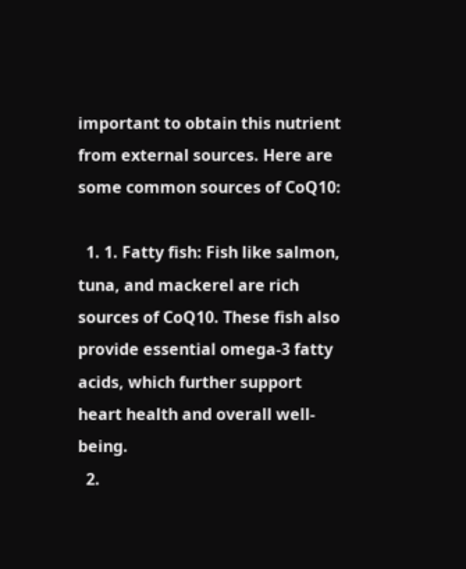important to obtain this nutrient from external sources. Here are some common sources of CoQ10:

  1. 1. Fatty fish: Fish like salmon, tuna, and mackerel are rich sources of CoQ10. These fish also provide essential omega-3 fatty acids, which further support heart health and overall well-being.
  2.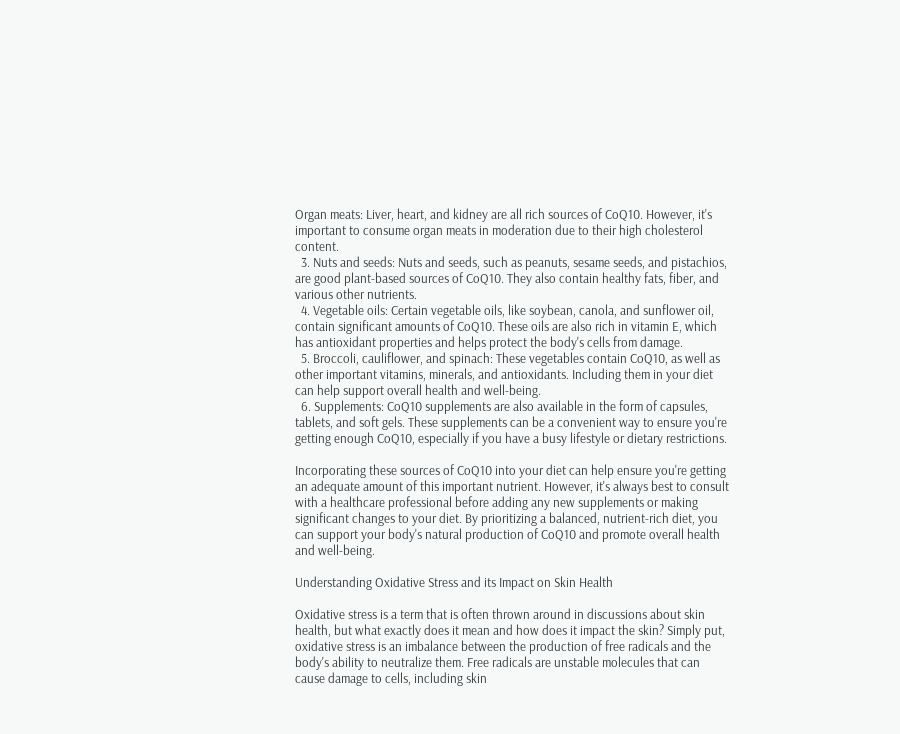Organ meats: Liver, heart, and kidney are all rich sources of CoQ10. However, it's important to consume organ meats in moderation due to their high cholesterol content.
  3. Nuts and seeds: Nuts and seeds, such as peanuts, sesame seeds, and pistachios, are good plant-based sources of CoQ10. They also contain healthy fats, fiber, and various other nutrients.
  4. Vegetable oils: Certain vegetable oils, like soybean, canola, and sunflower oil, contain significant amounts of CoQ10. These oils are also rich in vitamin E, which has antioxidant properties and helps protect the body's cells from damage.
  5. Broccoli, cauliflower, and spinach: These vegetables contain CoQ10, as well as other important vitamins, minerals, and antioxidants. Including them in your diet can help support overall health and well-being.
  6. Supplements: CoQ10 supplements are also available in the form of capsules, tablets, and soft gels. These supplements can be a convenient way to ensure you're getting enough CoQ10, especially if you have a busy lifestyle or dietary restrictions.

Incorporating these sources of CoQ10 into your diet can help ensure you're getting an adequate amount of this important nutrient. However, it's always best to consult with a healthcare professional before adding any new supplements or making significant changes to your diet. By prioritizing a balanced, nutrient-rich diet, you can support your body's natural production of CoQ10 and promote overall health and well-being.

Understanding Oxidative Stress and its Impact on Skin Health

Oxidative stress is a term that is often thrown around in discussions about skin health, but what exactly does it mean and how does it impact the skin? Simply put, oxidative stress is an imbalance between the production of free radicals and the body's ability to neutralize them. Free radicals are unstable molecules that can cause damage to cells, including skin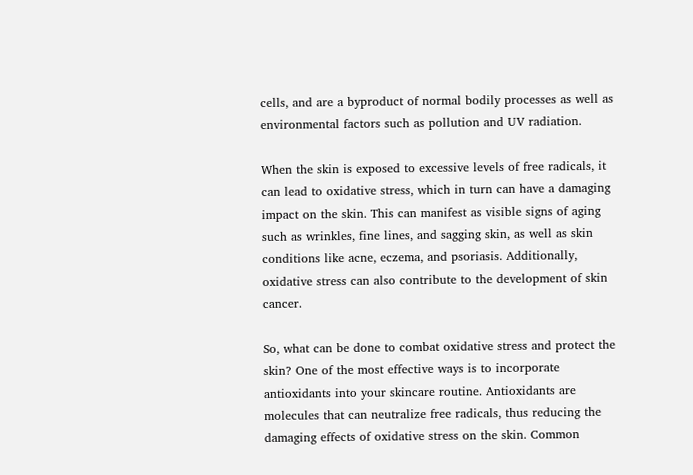cells, and are a byproduct of normal bodily processes as well as environmental factors such as pollution and UV radiation.

When the skin is exposed to excessive levels of free radicals, it can lead to oxidative stress, which in turn can have a damaging impact on the skin. This can manifest as visible signs of aging such as wrinkles, fine lines, and sagging skin, as well as skin conditions like acne, eczema, and psoriasis. Additionally, oxidative stress can also contribute to the development of skin cancer.

So, what can be done to combat oxidative stress and protect the skin? One of the most effective ways is to incorporate antioxidants into your skincare routine. Antioxidants are molecules that can neutralize free radicals, thus reducing the damaging effects of oxidative stress on the skin. Common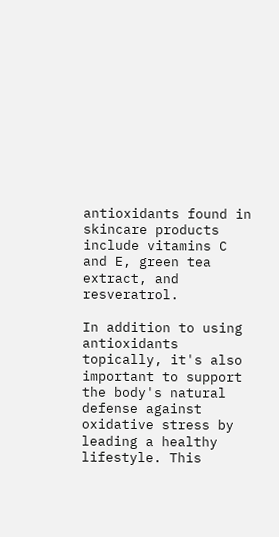antioxidants found in skincare products include vitamins C and E, green tea extract, and resveratrol.

In addition to using antioxidants topically, it's also important to support the body's natural defense against oxidative stress by leading a healthy lifestyle. This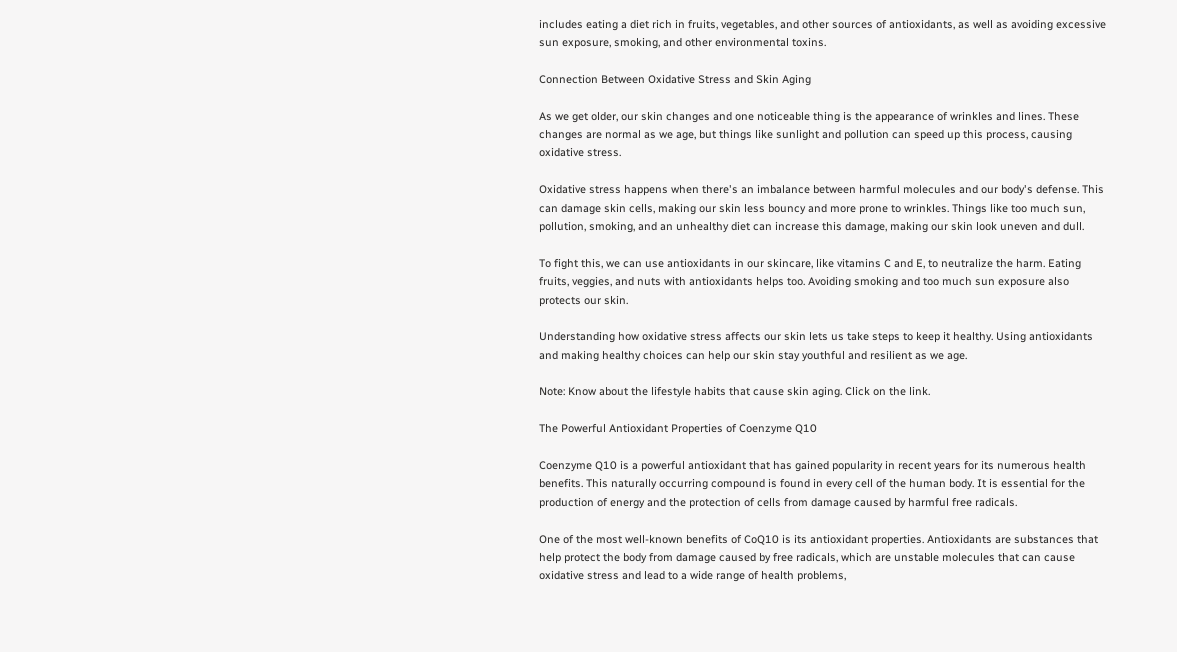includes eating a diet rich in fruits, vegetables, and other sources of antioxidants, as well as avoiding excessive sun exposure, smoking, and other environmental toxins.

Connection Between Oxidative Stress and Skin Aging

As we get older, our skin changes and one noticeable thing is the appearance of wrinkles and lines. These changes are normal as we age, but things like sunlight and pollution can speed up this process, causing oxidative stress.

Oxidative stress happens when there's an imbalance between harmful molecules and our body's defense. This can damage skin cells, making our skin less bouncy and more prone to wrinkles. Things like too much sun, pollution, smoking, and an unhealthy diet can increase this damage, making our skin look uneven and dull.

To fight this, we can use antioxidants in our skincare, like vitamins C and E, to neutralize the harm. Eating fruits, veggies, and nuts with antioxidants helps too. Avoiding smoking and too much sun exposure also protects our skin.

Understanding how oxidative stress affects our skin lets us take steps to keep it healthy. Using antioxidants and making healthy choices can help our skin stay youthful and resilient as we age.

Note: Know about the lifestyle habits that cause skin aging. Click on the link.

The Powerful Antioxidant Properties of Coenzyme Q10

Coenzyme Q10 is a powerful antioxidant that has gained popularity in recent years for its numerous health benefits. This naturally occurring compound is found in every cell of the human body. It is essential for the production of energy and the protection of cells from damage caused by harmful free radicals.

One of the most well-known benefits of CoQ10 is its antioxidant properties. Antioxidants are substances that help protect the body from damage caused by free radicals, which are unstable molecules that can cause oxidative stress and lead to a wide range of health problems,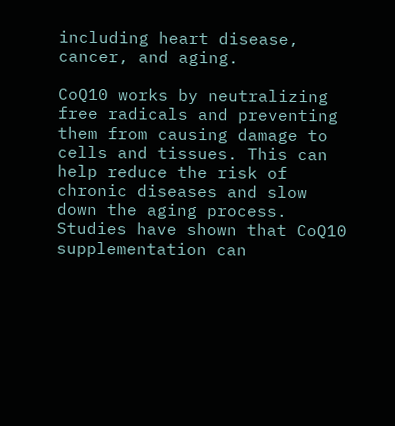including heart disease, cancer, and aging.

CoQ10 works by neutralizing free radicals and preventing them from causing damage to cells and tissues. This can help reduce the risk of chronic diseases and slow down the aging process. Studies have shown that CoQ10 supplementation can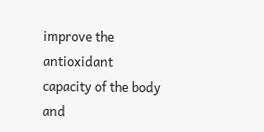improve the antioxidant capacity of the body and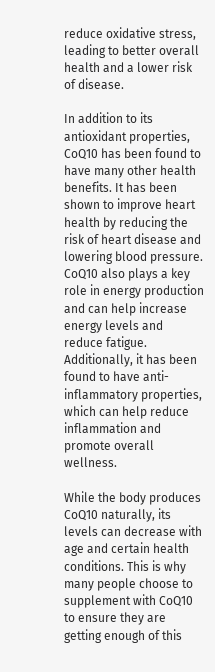reduce oxidative stress, leading to better overall health and a lower risk of disease.

In addition to its antioxidant properties, CoQ10 has been found to have many other health benefits. It has been shown to improve heart health by reducing the risk of heart disease and lowering blood pressure. CoQ10 also plays a key role in energy production and can help increase energy levels and reduce fatigue. Additionally, it has been found to have anti-inflammatory properties, which can help reduce inflammation and promote overall wellness.

While the body produces CoQ10 naturally, its levels can decrease with age and certain health conditions. This is why many people choose to supplement with CoQ10 to ensure they are getting enough of this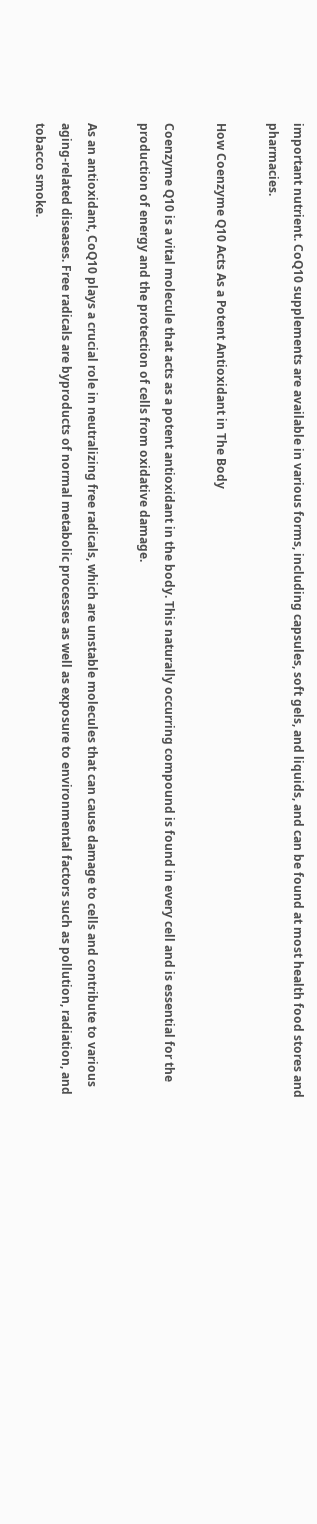important nutrient. CoQ10 supplements are available in various forms, including capsules, soft gels, and liquids, and can be found at most health food stores and pharmacies.

How Coenzyme Q10 Acts As a Potent Antioxidant in The Body

Coenzyme Q10 is a vital molecule that acts as a potent antioxidant in the body. This naturally occurring compound is found in every cell and is essential for the production of energy and the protection of cells from oxidative damage.

As an antioxidant, CoQ10 plays a crucial role in neutralizing free radicals, which are unstable molecules that can cause damage to cells and contribute to various aging-related diseases. Free radicals are byproducts of normal metabolic processes as well as exposure to environmental factors such as pollution, radiation, and tobacco smoke.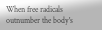When free radicals outnumber the body's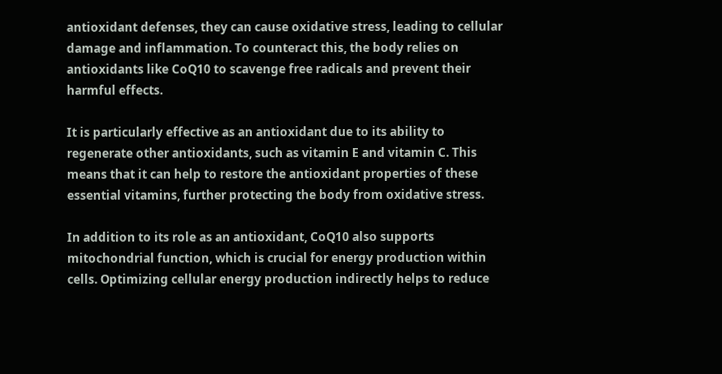antioxidant defenses, they can cause oxidative stress, leading to cellular damage and inflammation. To counteract this, the body relies on antioxidants like CoQ10 to scavenge free radicals and prevent their harmful effects.

It is particularly effective as an antioxidant due to its ability to regenerate other antioxidants, such as vitamin E and vitamin C. This means that it can help to restore the antioxidant properties of these essential vitamins, further protecting the body from oxidative stress.

In addition to its role as an antioxidant, CoQ10 also supports mitochondrial function, which is crucial for energy production within cells. Optimizing cellular energy production indirectly helps to reduce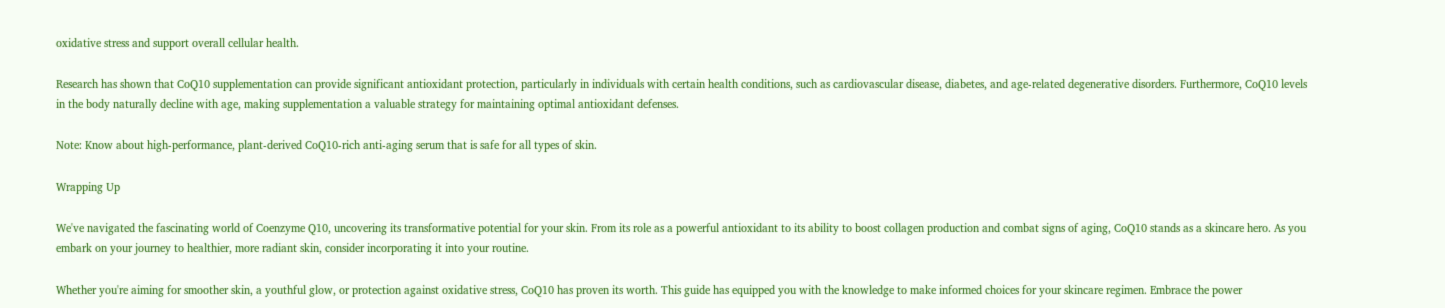oxidative stress and support overall cellular health.

Research has shown that CoQ10 supplementation can provide significant antioxidant protection, particularly in individuals with certain health conditions, such as cardiovascular disease, diabetes, and age-related degenerative disorders. Furthermore, CoQ10 levels in the body naturally decline with age, making supplementation a valuable strategy for maintaining optimal antioxidant defenses.

Note: Know about high-performance, plant-derived CoQ10-rich anti-aging serum that is safe for all types of skin.

Wrapping Up

We've navigated the fascinating world of Coenzyme Q10, uncovering its transformative potential for your skin. From its role as a powerful antioxidant to its ability to boost collagen production and combat signs of aging, CoQ10 stands as a skincare hero. As you embark on your journey to healthier, more radiant skin, consider incorporating it into your routine.

Whether you're aiming for smoother skin, a youthful glow, or protection against oxidative stress, CoQ10 has proven its worth. This guide has equipped you with the knowledge to make informed choices for your skincare regimen. Embrace the power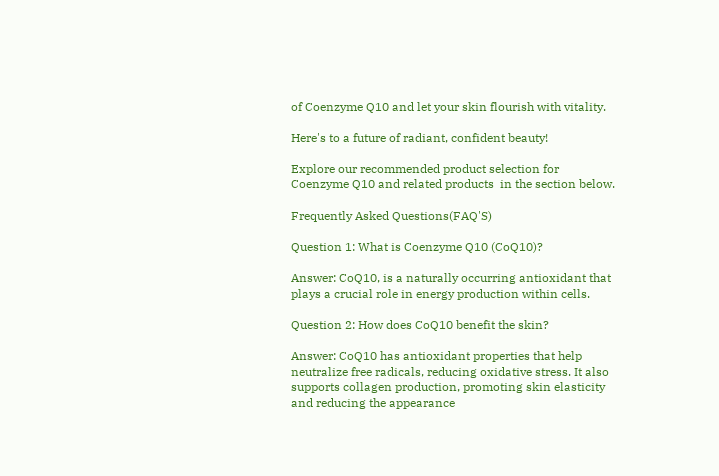of Coenzyme Q10 and let your skin flourish with vitality.

Here's to a future of radiant, confident beauty!

Explore our recommended product selection for Coenzyme Q10 and related products  in the section below.

Frequently Asked Questions(FAQ'S)

Question 1: What is Coenzyme Q10 (CoQ10)?

Answer: CoQ10, is a naturally occurring antioxidant that plays a crucial role in energy production within cells.

Question 2: How does CoQ10 benefit the skin?

Answer: CoQ10 has antioxidant properties that help neutralize free radicals, reducing oxidative stress. It also supports collagen production, promoting skin elasticity and reducing the appearance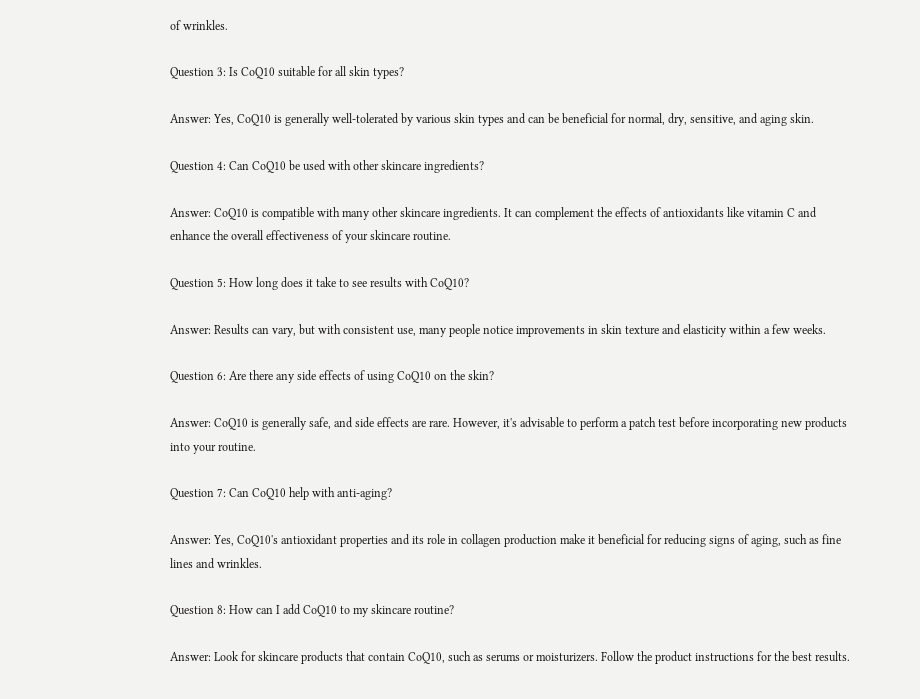of wrinkles.

Question 3: Is CoQ10 suitable for all skin types?

Answer: Yes, CoQ10 is generally well-tolerated by various skin types and can be beneficial for normal, dry, sensitive, and aging skin.

Question 4: Can CoQ10 be used with other skincare ingredients?

Answer: CoQ10 is compatible with many other skincare ingredients. It can complement the effects of antioxidants like vitamin C and enhance the overall effectiveness of your skincare routine.

Question 5: How long does it take to see results with CoQ10?

Answer: Results can vary, but with consistent use, many people notice improvements in skin texture and elasticity within a few weeks.

Question 6: Are there any side effects of using CoQ10 on the skin?

Answer: CoQ10 is generally safe, and side effects are rare. However, it's advisable to perform a patch test before incorporating new products into your routine.

Question 7: Can CoQ10 help with anti-aging?

Answer: Yes, CoQ10's antioxidant properties and its role in collagen production make it beneficial for reducing signs of aging, such as fine lines and wrinkles.

Question 8: How can I add CoQ10 to my skincare routine?

Answer: Look for skincare products that contain CoQ10, such as serums or moisturizers. Follow the product instructions for the best results.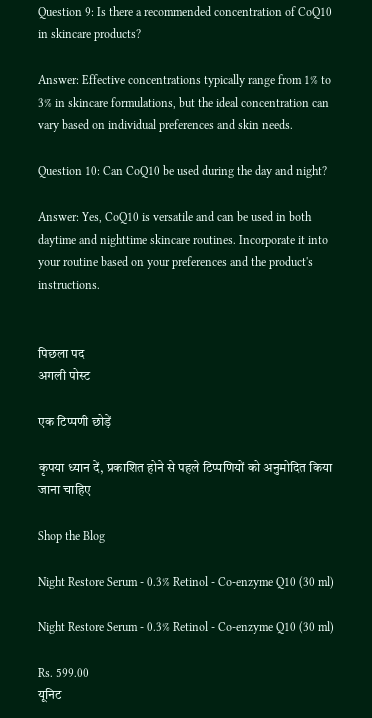Question 9: Is there a recommended concentration of CoQ10 in skincare products?

Answer: Effective concentrations typically range from 1% to 3% in skincare formulations, but the ideal concentration can vary based on individual preferences and skin needs.

Question 10: Can CoQ10 be used during the day and night?

Answer: Yes, CoQ10 is versatile and can be used in both daytime and nighttime skincare routines. Incorporate it into your routine based on your preferences and the product's instructions.


पिछला पद
अगली पोस्ट

एक टिप्पणी छोड़ें

कृपया ध्यान दें, प्रकाशित होने से पहले टिप्पणियों को अनुमोदित किया जाना चाहिए

Shop the Blog

Night Restore Serum - 0.3% Retinol - Co-enzyme Q10 (30 ml)

Night Restore Serum - 0.3% Retinol - Co-enzyme Q10 (30 ml)

Rs. 599.00
यूनिट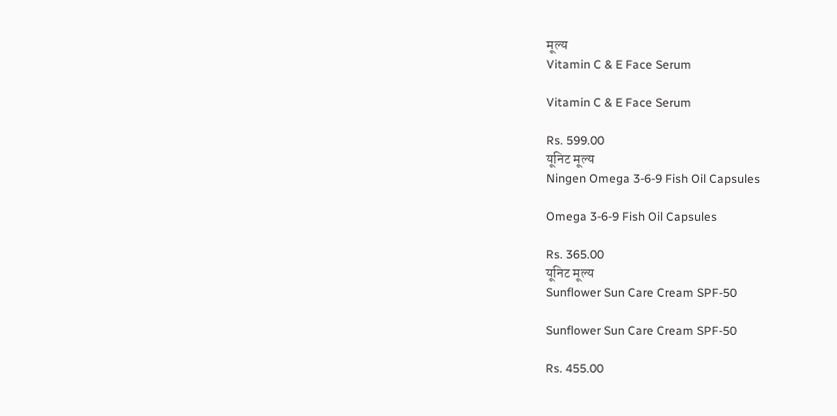मूल्य
Vitamin C & E Face Serum

Vitamin C & E Face Serum

Rs. 599.00
यूनिट मूल्य
Ningen Omega 3-6-9 Fish Oil Capsules

Omega 3-6-9 Fish Oil Capsules

Rs. 365.00
यूनिट मूल्य
Sunflower Sun Care Cream SPF-50

Sunflower Sun Care Cream SPF-50

Rs. 455.00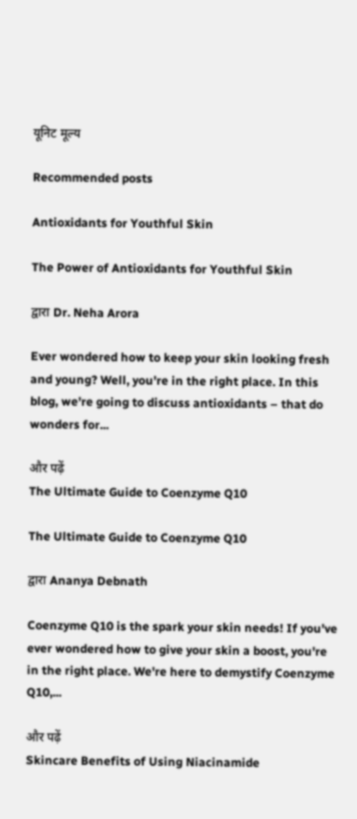यूनिट मूल्य

Recommended posts

Antioxidants for Youthful Skin

The Power of Antioxidants for Youthful Skin

द्वारा Dr. Neha Arora

Ever wondered how to keep your skin looking fresh and young? Well, you're in the right place. In this blog, we're going to discuss antioxidants – that do wonders for...

और पढ़ें
The Ultimate Guide to Coenzyme Q10

The Ultimate Guide to Coenzyme Q10

द्वारा Ananya Debnath

Coenzyme Q10 is the spark your skin needs! If you've ever wondered how to give your skin a boost, you're in the right place. We're here to demystify Coenzyme Q10,...

और पढ़ें
Skincare Benefits of Using Niacinamide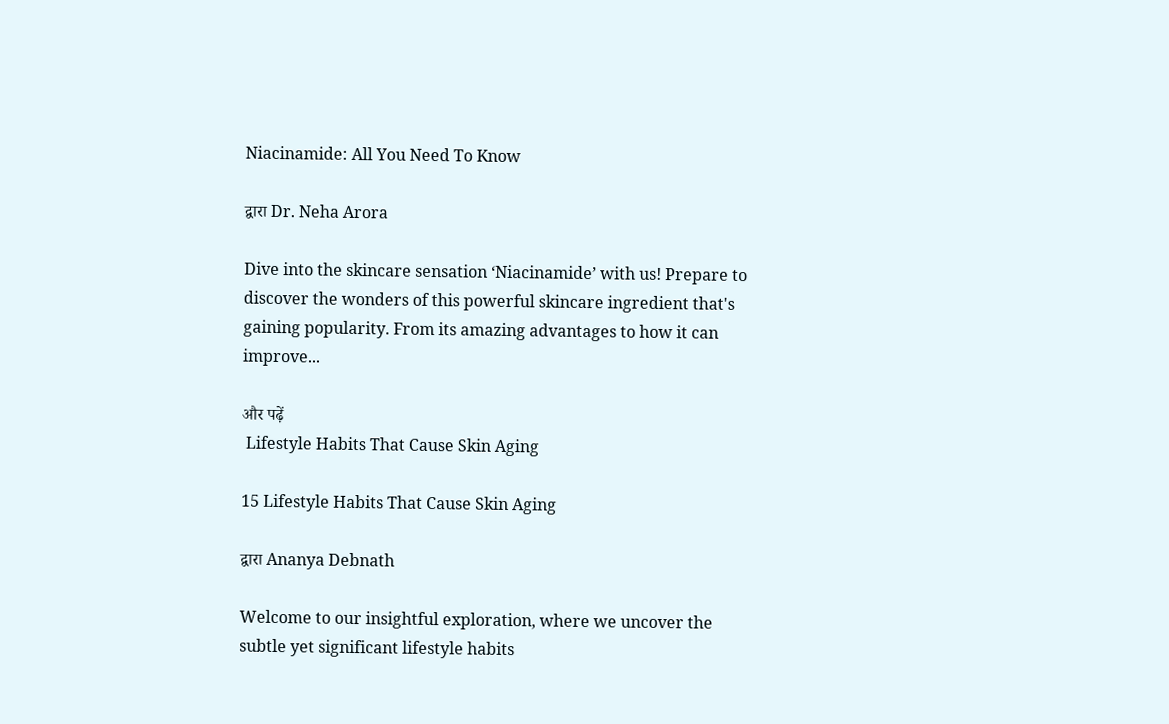Niacinamide: All You Need To Know

द्वारा Dr. Neha Arora

Dive into the skincare sensation ‘Niacinamide’ with us! Prepare to discover the wonders of this powerful skincare ingredient that's gaining popularity. From its amazing advantages to how it can improve...

और पढ़ें
 Lifestyle Habits That Cause Skin Aging

15 Lifestyle Habits That Cause Skin Aging

द्वारा Ananya Debnath

Welcome to our insightful exploration, where we uncover the subtle yet significant lifestyle habits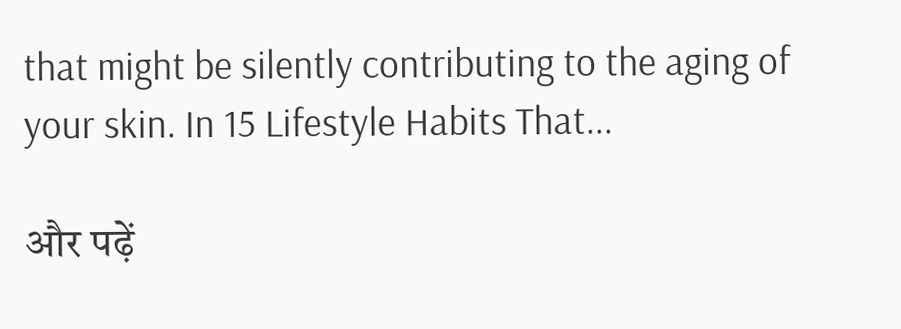that might be silently contributing to the aging of your skin. In 15 Lifestyle Habits That...

और पढ़ें